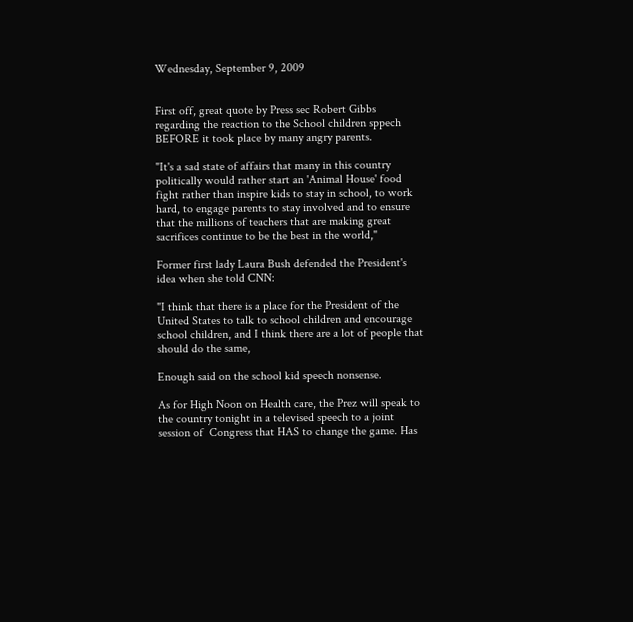Wednesday, September 9, 2009


First off, great quote by Press sec Robert Gibbs regarding the reaction to the School children sppech BEFORE it took place by many angry parents.

"It's a sad state of affairs that many in this country politically would rather start an 'Animal House' food fight rather than inspire kids to stay in school, to work hard, to engage parents to stay involved and to ensure that the millions of teachers that are making great sacrifices continue to be the best in the world,"

Former first lady Laura Bush defended the President's idea when she told CNN:

"I think that there is a place for the President of the United States to talk to school children and encourage school children, and I think there are a lot of people that should do the same,

Enough said on the school kid speech nonsense.

As for High Noon on Health care, the Prez will speak to the country tonight in a televised speech to a joint session of  Congress that HAS to change the game. Has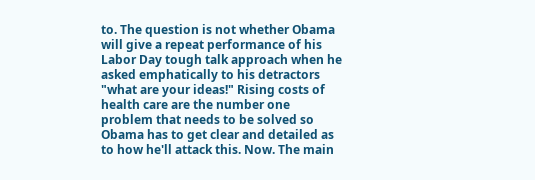to. The question is not whether Obama will give a repeat performance of his Labor Day tough talk approach when he asked emphatically to his detractors "what are your ideas!" Rising costs of health care are the number one problem that needs to be solved so Obama has to get clear and detailed as to how he'll attack this. Now. The main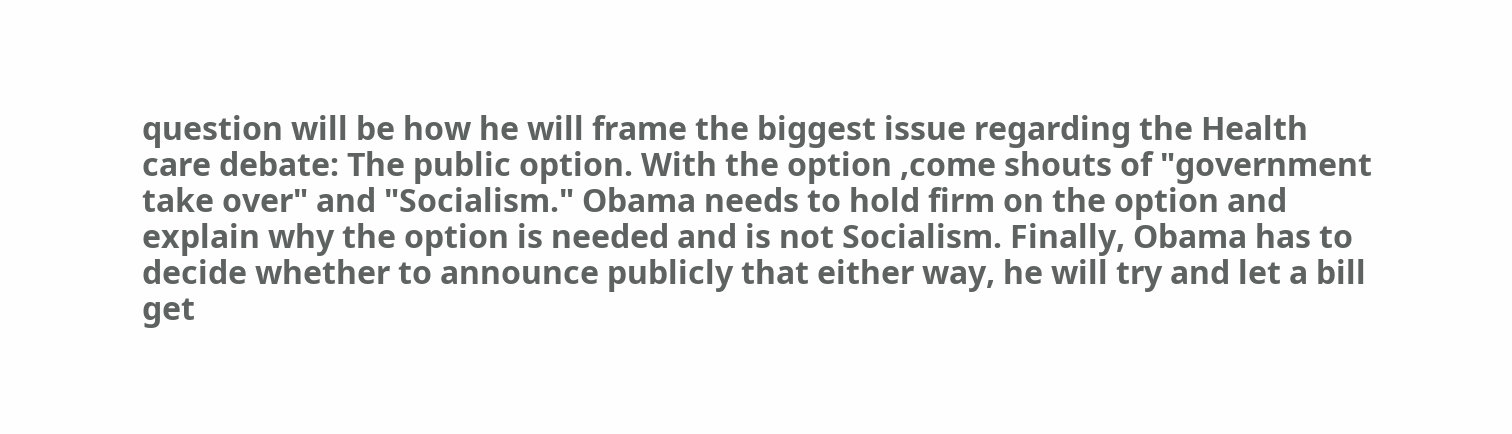question will be how he will frame the biggest issue regarding the Health care debate: The public option. With the option ,come shouts of "government take over" and "Socialism." Obama needs to hold firm on the option and explain why the option is needed and is not Socialism. Finally, Obama has to decide whether to announce publicly that either way, he will try and let a bill get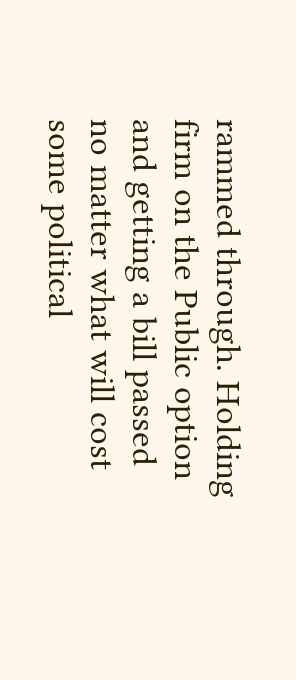rammed through. Holding firm on the Public option and getting a bill passed no matter what will cost some political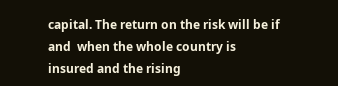capital. The return on the risk will be if and  when the whole country is insured and the rising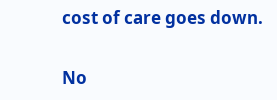cost of care goes down.

No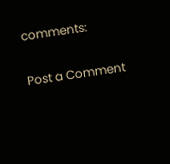comments:

Post a Comment